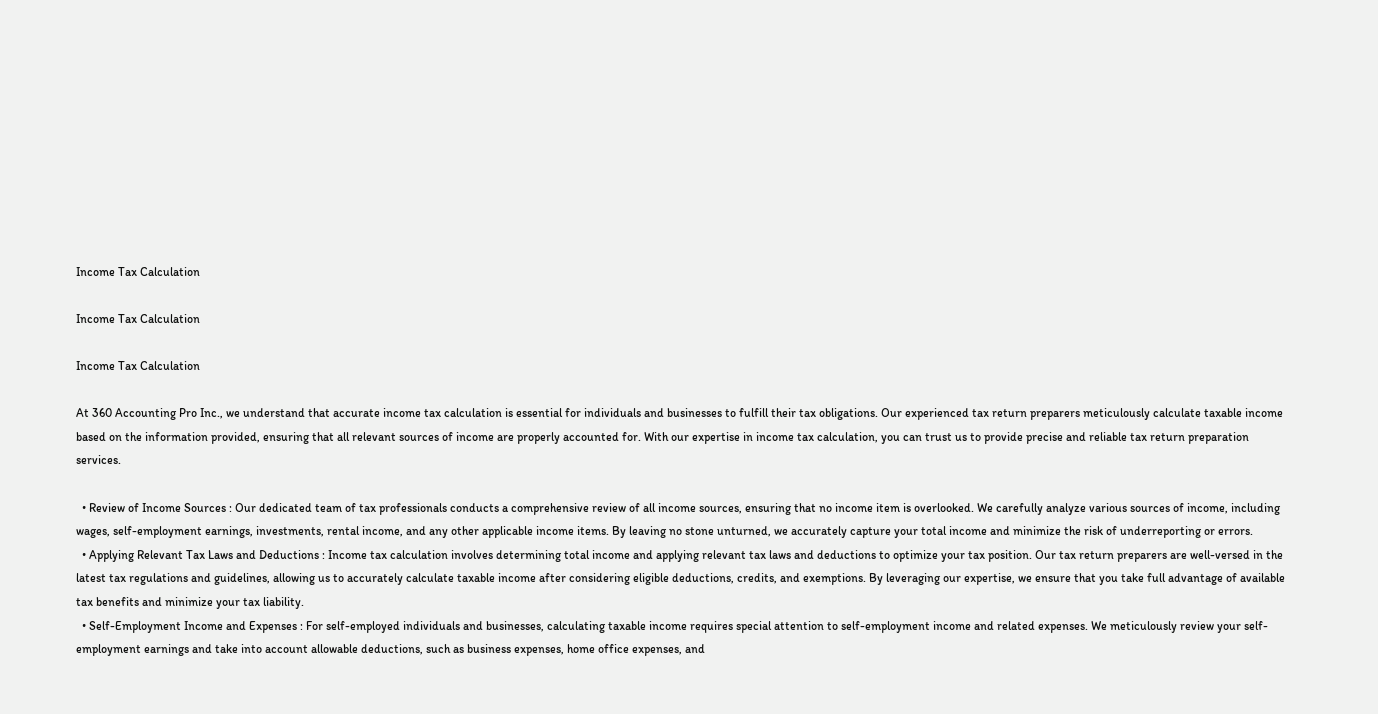Income Tax Calculation

Income Tax Calculation

Income Tax Calculation

At 360 Accounting Pro Inc., we understand that accurate income tax calculation is essential for individuals and businesses to fulfill their tax obligations. Our experienced tax return preparers meticulously calculate taxable income based on the information provided, ensuring that all relevant sources of income are properly accounted for. With our expertise in income tax calculation, you can trust us to provide precise and reliable tax return preparation services.

  • Review of Income Sources : Our dedicated team of tax professionals conducts a comprehensive review of all income sources, ensuring that no income item is overlooked. We carefully analyze various sources of income, including wages, self-employment earnings, investments, rental income, and any other applicable income items. By leaving no stone unturned, we accurately capture your total income and minimize the risk of underreporting or errors.
  • Applying Relevant Tax Laws and Deductions : Income tax calculation involves determining total income and applying relevant tax laws and deductions to optimize your tax position. Our tax return preparers are well-versed in the latest tax regulations and guidelines, allowing us to accurately calculate taxable income after considering eligible deductions, credits, and exemptions. By leveraging our expertise, we ensure that you take full advantage of available tax benefits and minimize your tax liability.
  • Self-Employment Income and Expenses : For self-employed individuals and businesses, calculating taxable income requires special attention to self-employment income and related expenses. We meticulously review your self-employment earnings and take into account allowable deductions, such as business expenses, home office expenses, and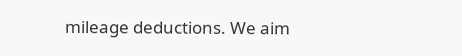mileage deductions. We aim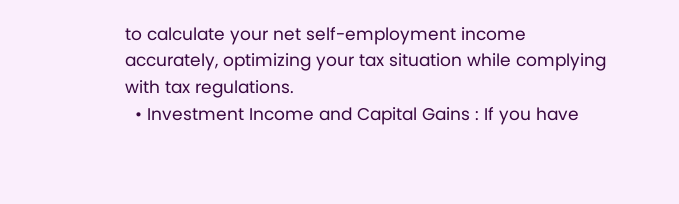to calculate your net self-employment income accurately, optimizing your tax situation while complying with tax regulations.
  • Investment Income and Capital Gains : If you have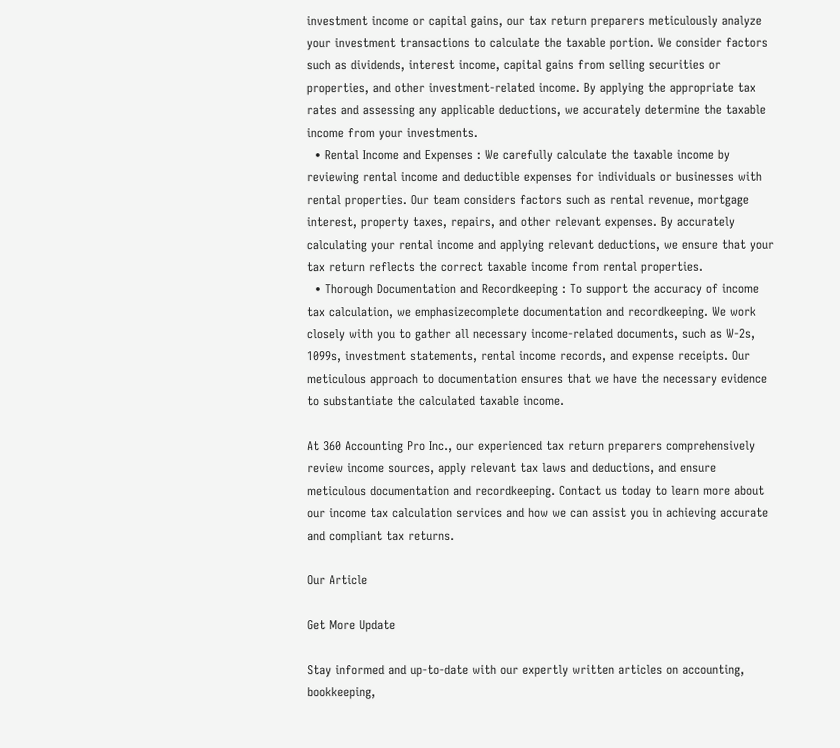investment income or capital gains, our tax return preparers meticulously analyze your investment transactions to calculate the taxable portion. We consider factors such as dividends, interest income, capital gains from selling securities or properties, and other investment-related income. By applying the appropriate tax rates and assessing any applicable deductions, we accurately determine the taxable income from your investments.
  • Rental Income and Expenses : We carefully calculate the taxable income by reviewing rental income and deductible expenses for individuals or businesses with rental properties. Our team considers factors such as rental revenue, mortgage interest, property taxes, repairs, and other relevant expenses. By accurately calculating your rental income and applying relevant deductions, we ensure that your tax return reflects the correct taxable income from rental properties.
  • Thorough Documentation and Recordkeeping : To support the accuracy of income tax calculation, we emphasizecomplete documentation and recordkeeping. We work closely with you to gather all necessary income-related documents, such as W-2s, 1099s, investment statements, rental income records, and expense receipts. Our meticulous approach to documentation ensures that we have the necessary evidence to substantiate the calculated taxable income.

At 360 Accounting Pro Inc., our experienced tax return preparers comprehensively review income sources, apply relevant tax laws and deductions, and ensure meticulous documentation and recordkeeping. Contact us today to learn more about our income tax calculation services and how we can assist you in achieving accurate and compliant tax returns.

Our Article

Get More Update

Stay informed and up-to-date with our expertly written articles on accounting, bookkeeping,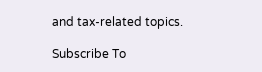and tax-related topics.

Subscribe To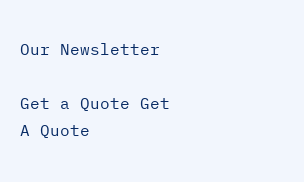Our Newsletter

Get a Quote Get A Quote